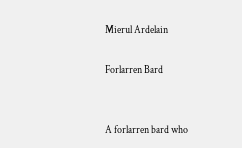Mierul Ardelain

Forlarren Bard


A forlarren bard who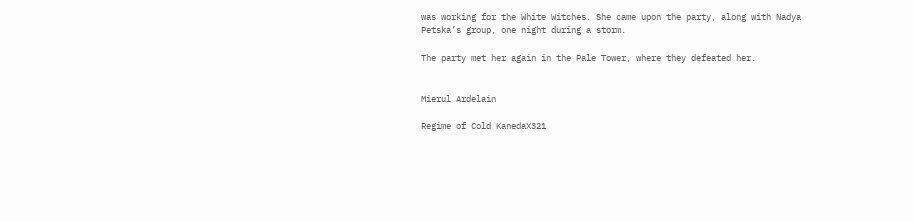was working for the White Witches. She came upon the party, along with Nadya Petska’s group, one night during a storm.

The party met her again in the Pale Tower, where they defeated her.


Mierul Ardelain

Regime of Cold KanedaX321